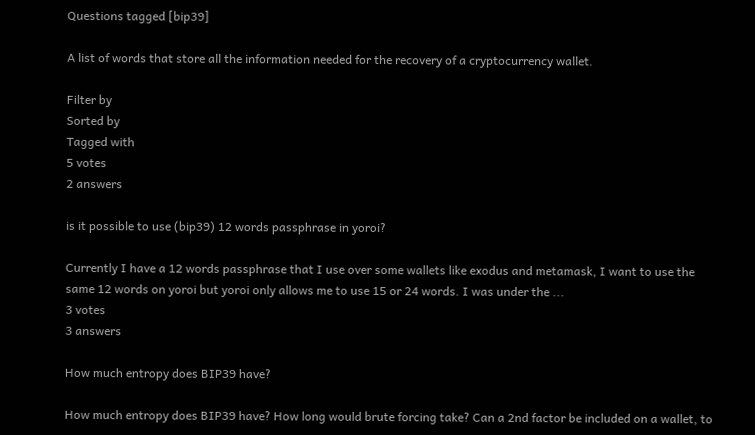Questions tagged [bip39]

A list of words that store all the information needed for the recovery of a cryptocurrency wallet.

Filter by
Sorted by
Tagged with
5 votes
2 answers

is it possible to use (bip39) 12 words passphrase in yoroi?

Currently I have a 12 words passphrase that I use over some wallets like exodus and metamask, I want to use the same 12 words on yoroi but yoroi only allows me to use 15 or 24 words. I was under the ...
3 votes
3 answers

How much entropy does BIP39 have?

How much entropy does BIP39 have? How long would brute forcing take? Can a 2nd factor be included on a wallet, to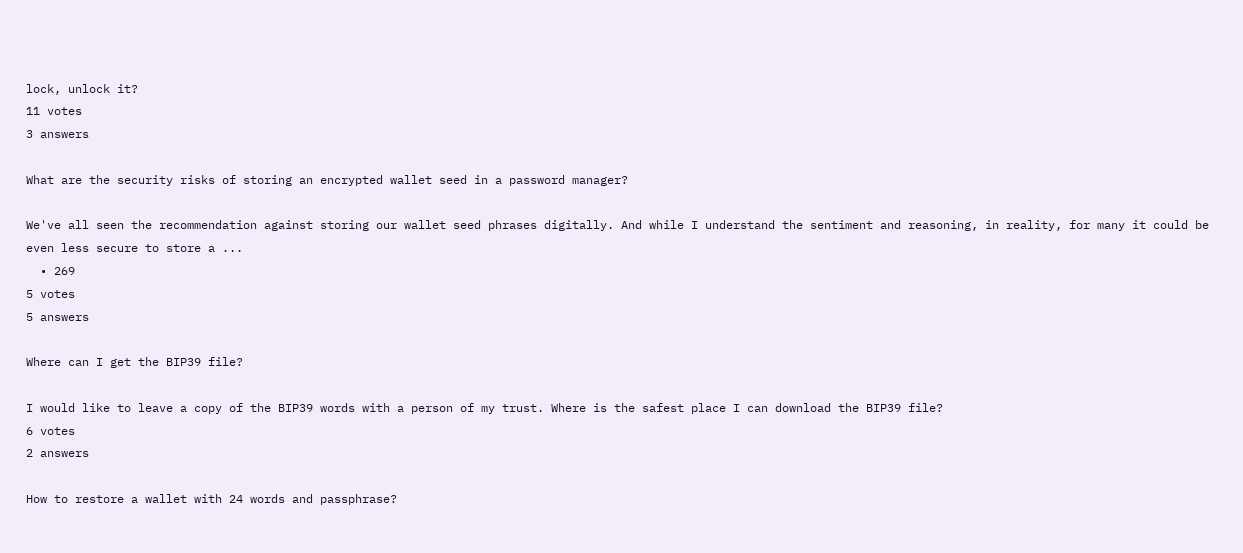lock, unlock it?
11 votes
3 answers

What are the security risks of storing an encrypted wallet seed in a password manager?

We've all seen the recommendation against storing our wallet seed phrases digitally. And while I understand the sentiment and reasoning, in reality, for many it could be even less secure to store a ...
  • 269
5 votes
5 answers

Where can I get the BIP39 file?

I would like to leave a copy of the BIP39 words with a person of my trust. Where is the safest place I can download the BIP39 file?
6 votes
2 answers

How to restore a wallet with 24 words and passphrase?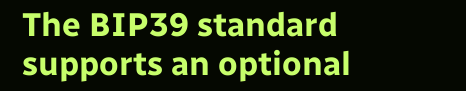The BIP39 standard supports an optional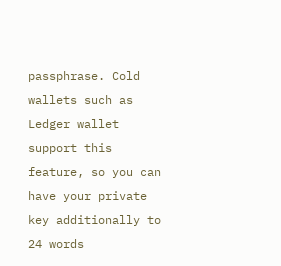passphrase. Cold wallets such as Ledger wallet support this feature, so you can have your private key additionally to 24 words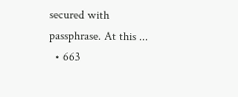secured with passphrase. At this ...
  • 663